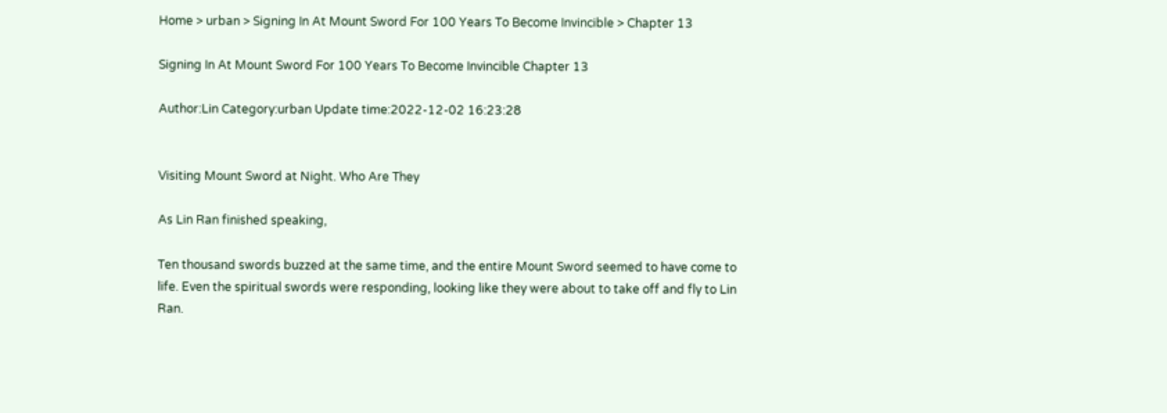Home > urban > Signing In At Mount Sword For 100 Years To Become Invincible > Chapter 13

Signing In At Mount Sword For 100 Years To Become Invincible Chapter 13

Author:Lin Category:urban Update time:2022-12-02 16:23:28


Visiting Mount Sword at Night. Who Are They

As Lin Ran finished speaking,

Ten thousand swords buzzed at the same time, and the entire Mount Sword seemed to have come to life. Even the spiritual swords were responding, looking like they were about to take off and fly to Lin Ran.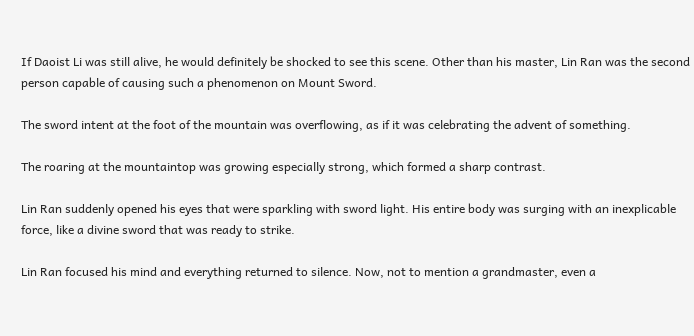If Daoist Li was still alive, he would definitely be shocked to see this scene. Other than his master, Lin Ran was the second person capable of causing such a phenomenon on Mount Sword.

The sword intent at the foot of the mountain was overflowing, as if it was celebrating the advent of something.

The roaring at the mountaintop was growing especially strong, which formed a sharp contrast.

Lin Ran suddenly opened his eyes that were sparkling with sword light. His entire body was surging with an inexplicable force, like a divine sword that was ready to strike.

Lin Ran focused his mind and everything returned to silence. Now, not to mention a grandmaster, even a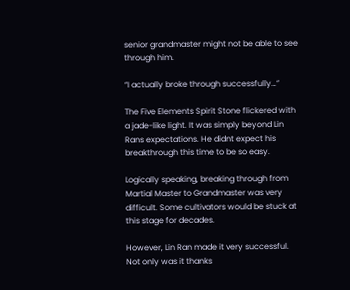senior grandmaster might not be able to see through him.

“I actually broke through successfully…”

The Five Elements Spirit Stone flickered with a jade-like light. It was simply beyond Lin Rans expectations. He didnt expect his breakthrough this time to be so easy.

Logically speaking, breaking through from Martial Master to Grandmaster was very difficult. Some cultivators would be stuck at this stage for decades.

However, Lin Ran made it very successful. Not only was it thanks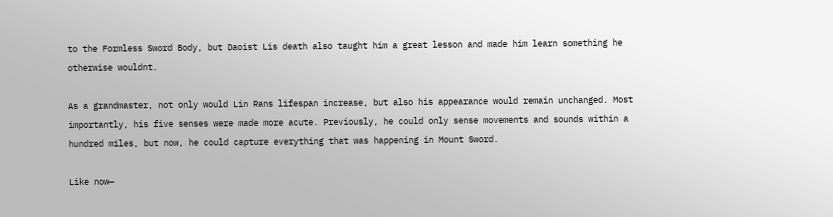to the Formless Sword Body, but Daoist Lis death also taught him a great lesson and made him learn something he otherwise wouldnt.

As a grandmaster, not only would Lin Rans lifespan increase, but also his appearance would remain unchanged. Most importantly, his five senses were made more acute. Previously, he could only sense movements and sounds within a hundred miles, but now, he could capture everything that was happening in Mount Sword.

Like now—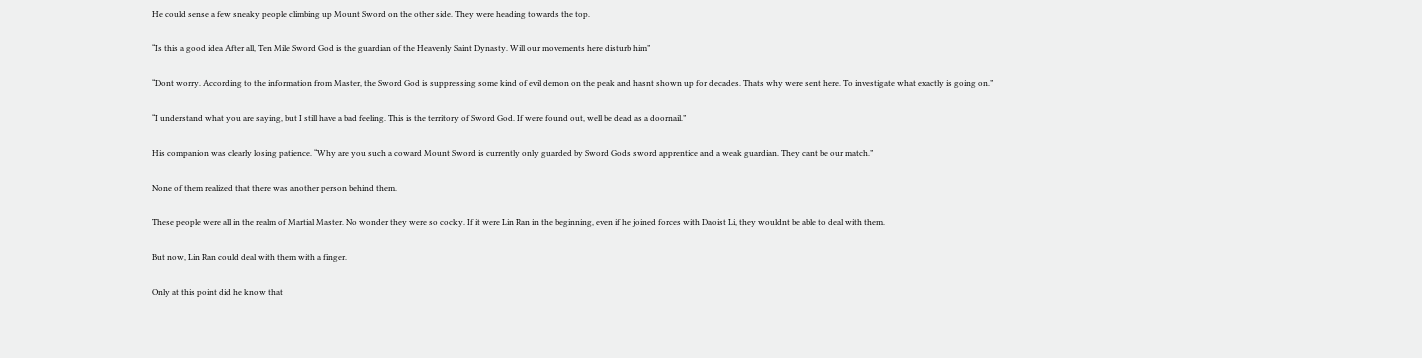He could sense a few sneaky people climbing up Mount Sword on the other side. They were heading towards the top.

“Is this a good idea After all, Ten Mile Sword God is the guardian of the Heavenly Saint Dynasty. Will our movements here disturb him”

“Dont worry. According to the information from Master, the Sword God is suppressing some kind of evil demon on the peak and hasnt shown up for decades. Thats why were sent here. To investigate what exactly is going on.”

“I understand what you are saying, but I still have a bad feeling. This is the territory of Sword God. If were found out, well be dead as a doornail.”

His companion was clearly losing patience. “Why are you such a coward Mount Sword is currently only guarded by Sword Gods sword apprentice and a weak guardian. They cant be our match.”

None of them realized that there was another person behind them.

These people were all in the realm of Martial Master. No wonder they were so cocky. If it were Lin Ran in the beginning, even if he joined forces with Daoist Li, they wouldnt be able to deal with them.

But now, Lin Ran could deal with them with a finger.

Only at this point did he know that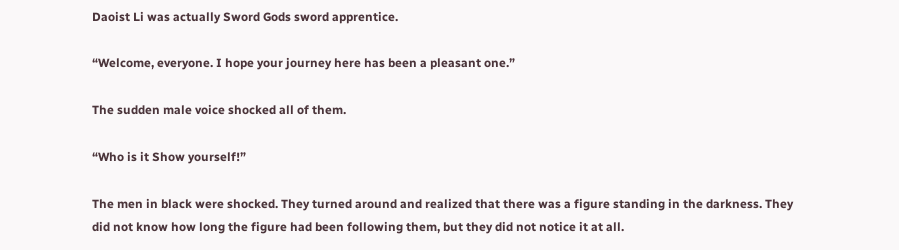Daoist Li was actually Sword Gods sword apprentice.

“Welcome, everyone. I hope your journey here has been a pleasant one.”

The sudden male voice shocked all of them.

“Who is it Show yourself!”

The men in black were shocked. They turned around and realized that there was a figure standing in the darkness. They did not know how long the figure had been following them, but they did not notice it at all.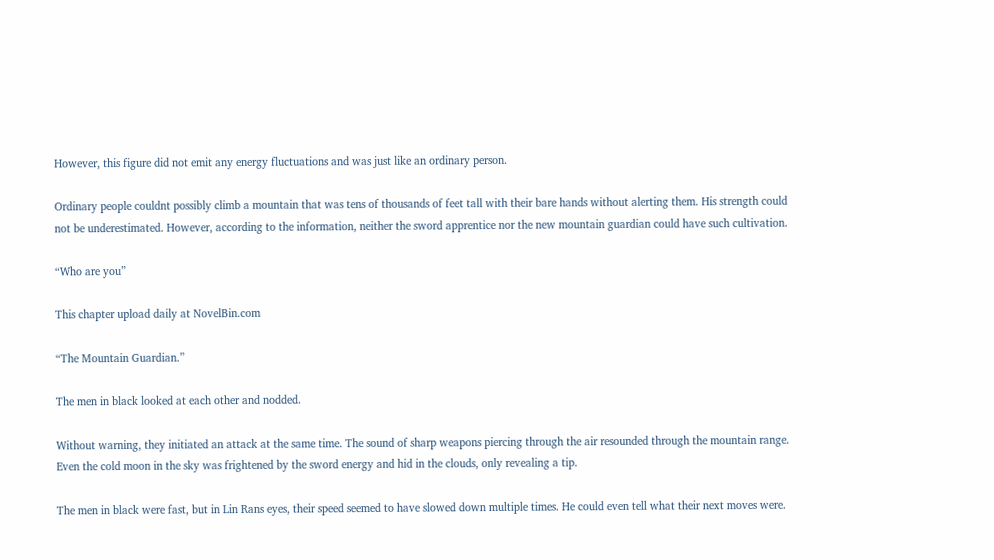However, this figure did not emit any energy fluctuations and was just like an ordinary person.

Ordinary people couldnt possibly climb a mountain that was tens of thousands of feet tall with their bare hands without alerting them. His strength could not be underestimated. However, according to the information, neither the sword apprentice nor the new mountain guardian could have such cultivation.

“Who are you”

This chapter upload daily at NovelBin.com

“The Mountain Guardian.”

The men in black looked at each other and nodded.

Without warning, they initiated an attack at the same time. The sound of sharp weapons piercing through the air resounded through the mountain range. Even the cold moon in the sky was frightened by the sword energy and hid in the clouds, only revealing a tip.

The men in black were fast, but in Lin Rans eyes, their speed seemed to have slowed down multiple times. He could even tell what their next moves were.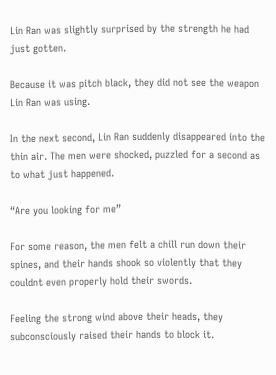Lin Ran was slightly surprised by the strength he had just gotten.

Because it was pitch black, they did not see the weapon Lin Ran was using.

In the next second, Lin Ran suddenly disappeared into the thin air. The men were shocked, puzzled for a second as to what just happened.

“Are you looking for me”

For some reason, the men felt a chill run down their spines, and their hands shook so violently that they couldnt even properly hold their swords.

Feeling the strong wind above their heads, they subconsciously raised their hands to block it.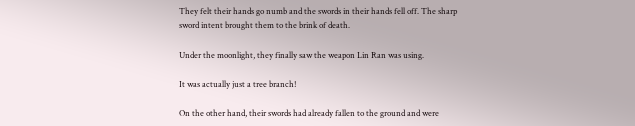They felt their hands go numb and the swords in their hands fell off. The sharp sword intent brought them to the brink of death.

Under the moonlight, they finally saw the weapon Lin Ran was using.

It was actually just a tree branch!

On the other hand, their swords had already fallen to the ground and were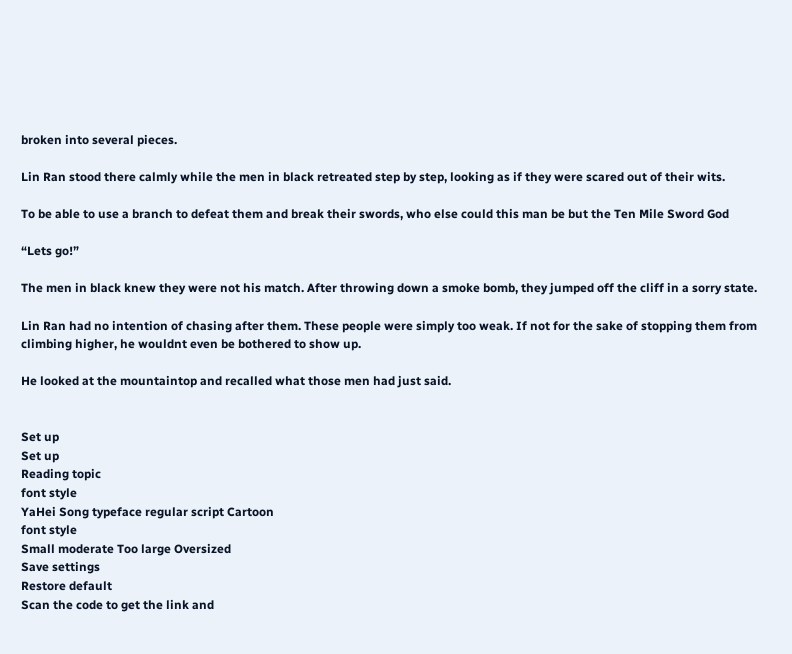broken into several pieces.

Lin Ran stood there calmly while the men in black retreated step by step, looking as if they were scared out of their wits.

To be able to use a branch to defeat them and break their swords, who else could this man be but the Ten Mile Sword God

“Lets go!”

The men in black knew they were not his match. After throwing down a smoke bomb, they jumped off the cliff in a sorry state.

Lin Ran had no intention of chasing after them. These people were simply too weak. If not for the sake of stopping them from climbing higher, he wouldnt even be bothered to show up.

He looked at the mountaintop and recalled what those men had just said.


Set up
Set up
Reading topic
font style
YaHei Song typeface regular script Cartoon
font style
Small moderate Too large Oversized
Save settings
Restore default
Scan the code to get the link and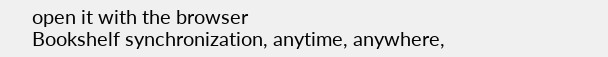open it with the browser
Bookshelf synchronization, anytime, anywhere,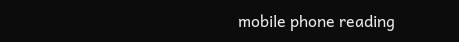mobile phone reading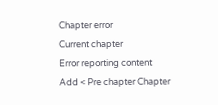Chapter error
Current chapter
Error reporting content
Add < Pre chapter Chapter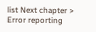list Next chapter > Error reporting